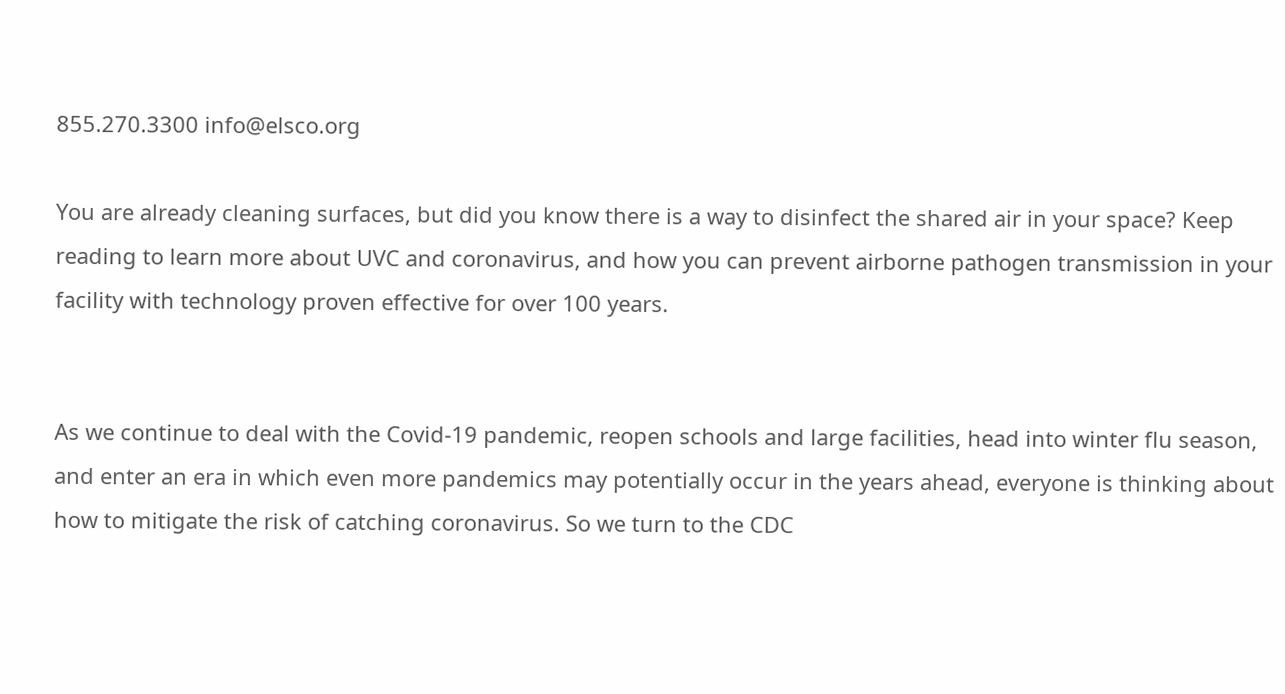855.270.3300 info@elsco.org

You are already cleaning surfaces, but did you know there is a way to disinfect the shared air in your space? Keep reading to learn more about UVC and coronavirus, and how you can prevent airborne pathogen transmission in your facility with technology proven effective for over 100 years.


As we continue to deal with the Covid-19 pandemic, reopen schools and large facilities, head into winter flu season, and enter an era in which even more pandemics may potentially occur in the years ahead, everyone is thinking about how to mitigate the risk of catching coronavirus. So we turn to the CDC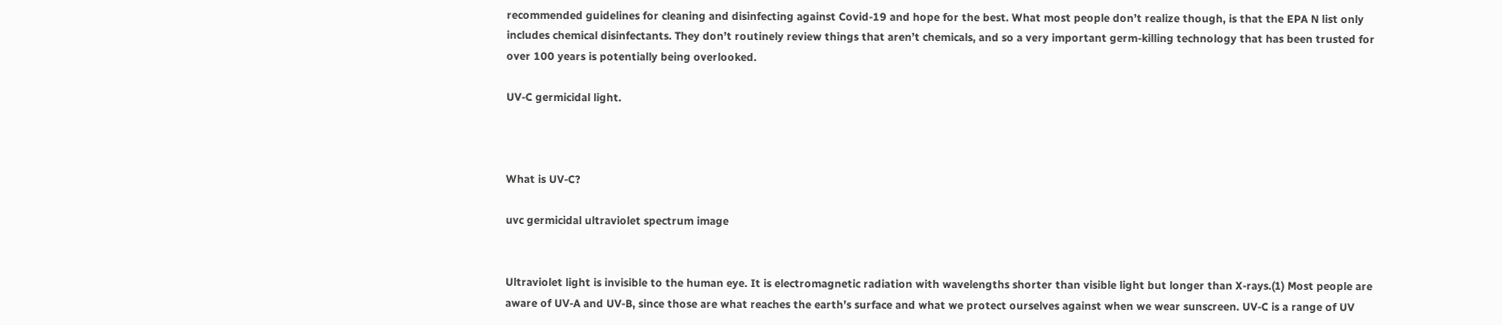recommended guidelines for cleaning and disinfecting against Covid-19 and hope for the best. What most people don’t realize though, is that the EPA N list only includes chemical disinfectants. They don’t routinely review things that aren’t chemicals, and so a very important germ-killing technology that has been trusted for over 100 years is potentially being overlooked.

UV-C germicidal light.



What is UV-C?

uvc germicidal ultraviolet spectrum image


Ultraviolet light is invisible to the human eye. It is electromagnetic radiation with wavelengths shorter than visible light but longer than X-rays.(1) Most people are aware of UV-A and UV-B, since those are what reaches the earth’s surface and what we protect ourselves against when we wear sunscreen. UV-C is a range of UV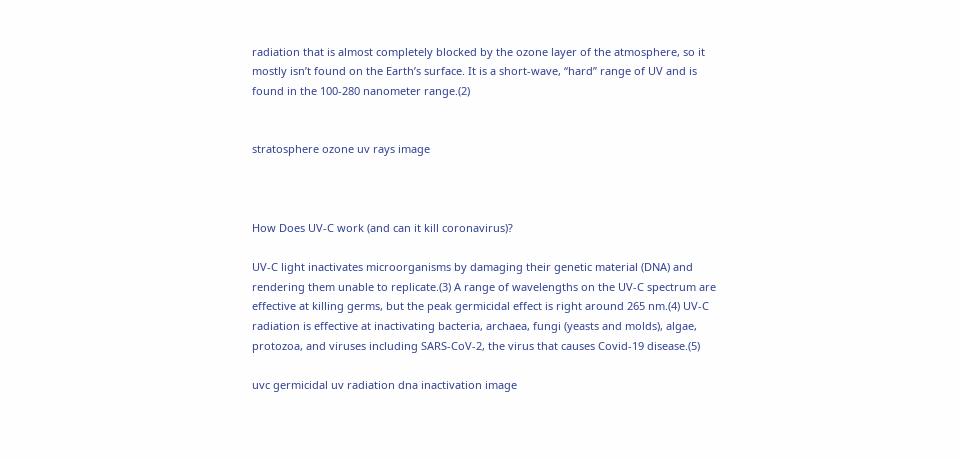radiation that is almost completely blocked by the ozone layer of the atmosphere, so it mostly isn’t found on the Earth’s surface. It is a short-wave, “hard” range of UV and is found in the 100-280 nanometer range.(2)


stratosphere ozone uv rays image



How Does UV-C work (and can it kill coronavirus)?

UV-C light inactivates microorganisms by damaging their genetic material (DNA) and rendering them unable to replicate.(3) A range of wavelengths on the UV-C spectrum are effective at killing germs, but the peak germicidal effect is right around 265 nm.(4) UV-C radiation is effective at inactivating bacteria, archaea, fungi (yeasts and molds), algae, protozoa, and viruses including SARS-CoV-2, the virus that causes Covid-19 disease.(5)

uvc germicidal uv radiation dna inactivation image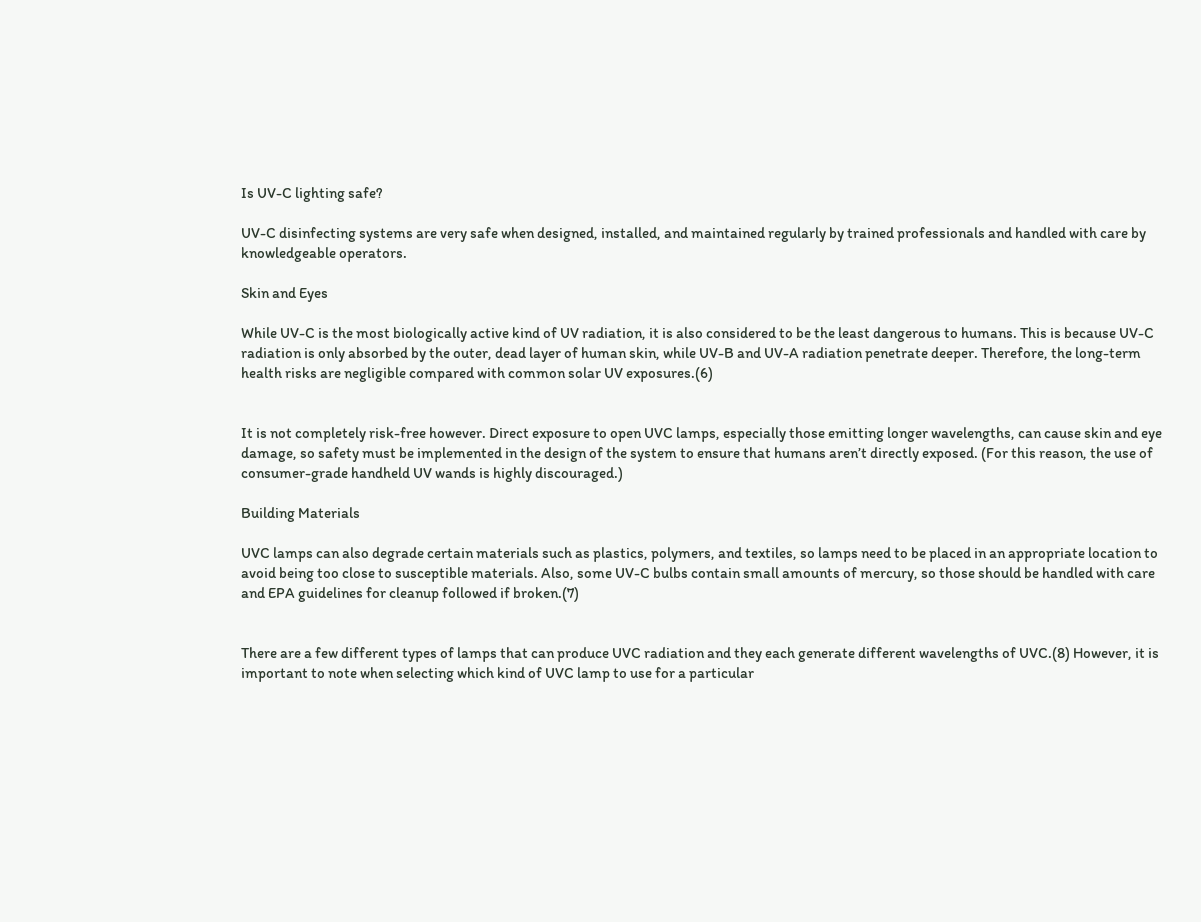Is UV-C lighting safe?

UV-C disinfecting systems are very safe when designed, installed, and maintained regularly by trained professionals and handled with care by knowledgeable operators.

Skin and Eyes

While UV-C is the most biologically active kind of UV radiation, it is also considered to be the least dangerous to humans. This is because UV-C radiation is only absorbed by the outer, dead layer of human skin, while UV-B and UV-A radiation penetrate deeper. Therefore, the long-term health risks are negligible compared with common solar UV exposures.(6)


It is not completely risk-free however. Direct exposure to open UVC lamps, especially those emitting longer wavelengths, can cause skin and eye damage, so safety must be implemented in the design of the system to ensure that humans aren’t directly exposed. (For this reason, the use of consumer-grade handheld UV wands is highly discouraged.)

Building Materials

UVC lamps can also degrade certain materials such as plastics, polymers, and textiles, so lamps need to be placed in an appropriate location to avoid being too close to susceptible materials. Also, some UV-C bulbs contain small amounts of mercury, so those should be handled with care and EPA guidelines for cleanup followed if broken.(7)


There are a few different types of lamps that can produce UVC radiation and they each generate different wavelengths of UVC.(8) However, it is important to note when selecting which kind of UVC lamp to use for a particular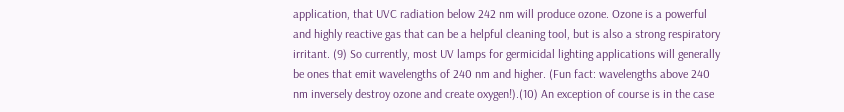application, that UVC radiation below 242 nm will produce ozone. Ozone is a powerful and highly reactive gas that can be a helpful cleaning tool, but is also a strong respiratory irritant. (9) So currently, most UV lamps for germicidal lighting applications will generally be ones that emit wavelengths of 240 nm and higher. (Fun fact: wavelengths above 240 nm inversely destroy ozone and create oxygen!).(10) An exception of course is in the case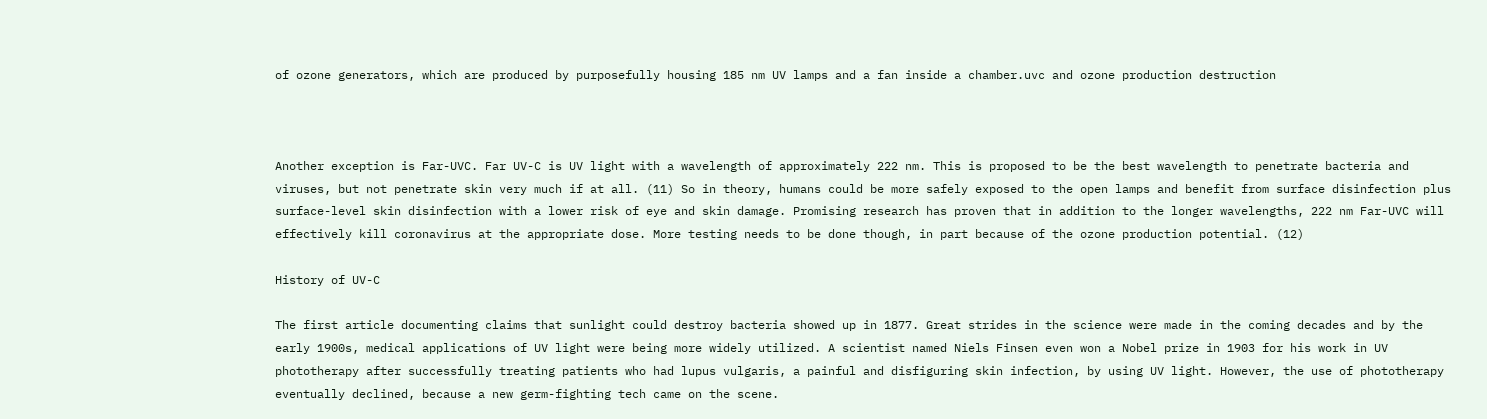of ozone generators, which are produced by purposefully housing 185 nm UV lamps and a fan inside a chamber.uvc and ozone production destruction



Another exception is Far-UVC. Far UV-C is UV light with a wavelength of approximately 222 nm. This is proposed to be the best wavelength to penetrate bacteria and viruses, but not penetrate skin very much if at all. (11) So in theory, humans could be more safely exposed to the open lamps and benefit from surface disinfection plus surface-level skin disinfection with a lower risk of eye and skin damage. Promising research has proven that in addition to the longer wavelengths, 222 nm Far-UVC will effectively kill coronavirus at the appropriate dose. More testing needs to be done though, in part because of the ozone production potential. (12)

History of UV-C

The first article documenting claims that sunlight could destroy bacteria showed up in 1877. Great strides in the science were made in the coming decades and by the early 1900s, medical applications of UV light were being more widely utilized. A scientist named Niels Finsen even won a Nobel prize in 1903 for his work in UV phototherapy after successfully treating patients who had lupus vulgaris, a painful and disfiguring skin infection, by using UV light. However, the use of phototherapy eventually declined, because a new germ-fighting tech came on the scene.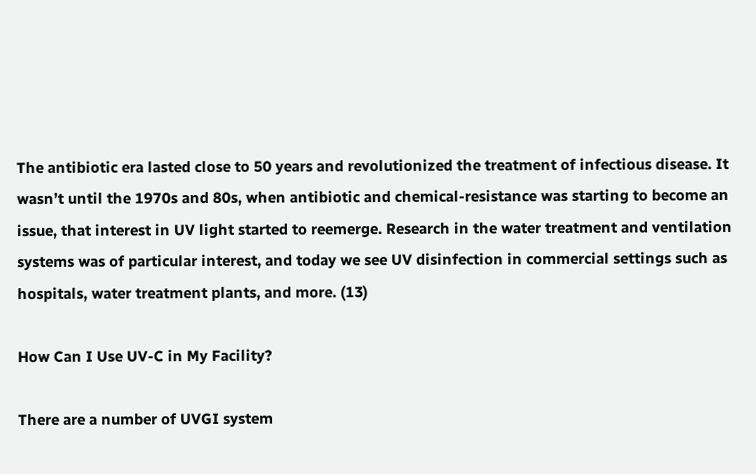The antibiotic era lasted close to 50 years and revolutionized the treatment of infectious disease. It wasn’t until the 1970s and 80s, when antibiotic and chemical-resistance was starting to become an issue, that interest in UV light started to reemerge. Research in the water treatment and ventilation systems was of particular interest, and today we see UV disinfection in commercial settings such as hospitals, water treatment plants, and more. (13)

How Can I Use UV-C in My Facility?

There are a number of UVGI system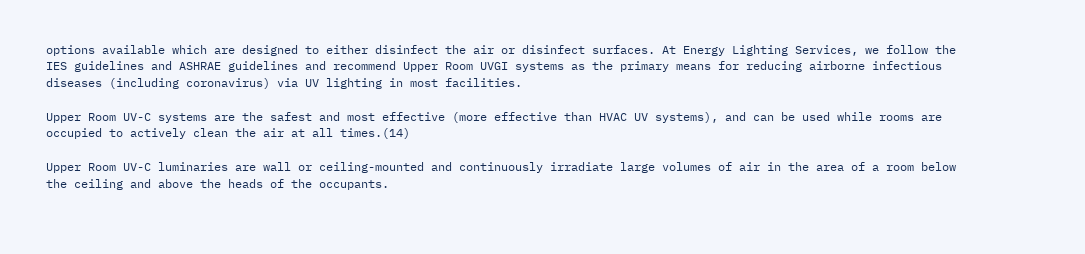options available which are designed to either disinfect the air or disinfect surfaces. At Energy Lighting Services, we follow the IES guidelines and ASHRAE guidelines and recommend Upper Room UVGI systems as the primary means for reducing airborne infectious diseases (including coronavirus) via UV lighting in most facilities.

Upper Room UV-C systems are the safest and most effective (more effective than HVAC UV systems), and can be used while rooms are occupied to actively clean the air at all times.(14)

Upper Room UV-C luminaries are wall or ceiling-mounted and continuously irradiate large volumes of air in the area of a room below the ceiling and above the heads of the occupants.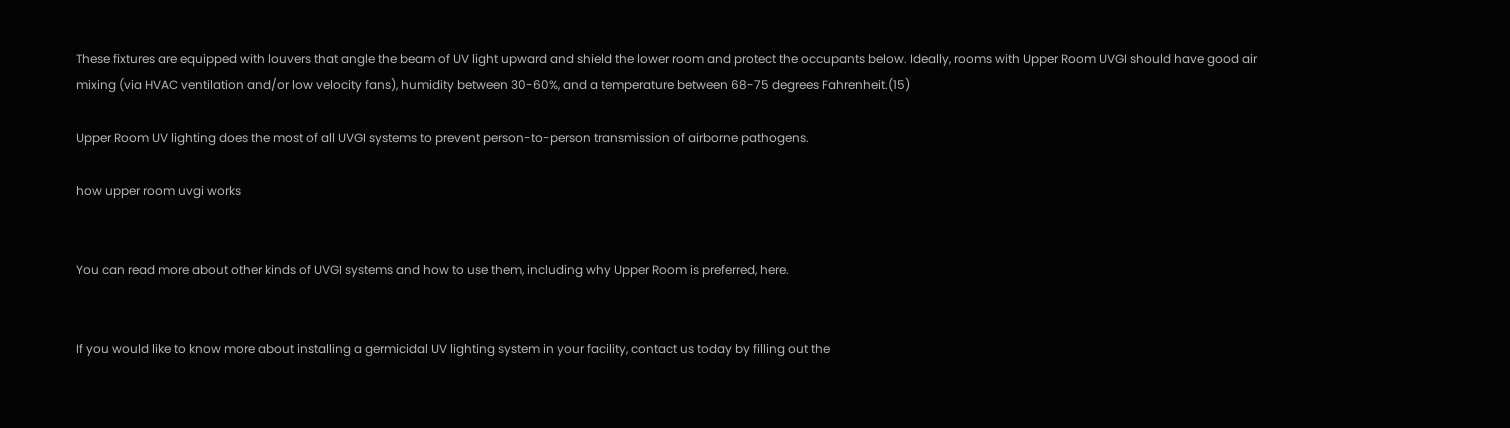These fixtures are equipped with louvers that angle the beam of UV light upward and shield the lower room and protect the occupants below. Ideally, rooms with Upper Room UVGI should have good air mixing (via HVAC ventilation and/or low velocity fans), humidity between 30-60%, and a temperature between 68-75 degrees Fahrenheit.(15)

Upper Room UV lighting does the most of all UVGI systems to prevent person-to-person transmission of airborne pathogens.

how upper room uvgi works


You can read more about other kinds of UVGI systems and how to use them, including why Upper Room is preferred, here.


If you would like to know more about installing a germicidal UV lighting system in your facility, contact us today by filling out the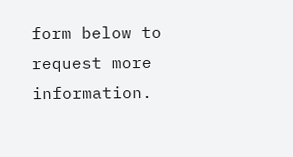form below to request more information.